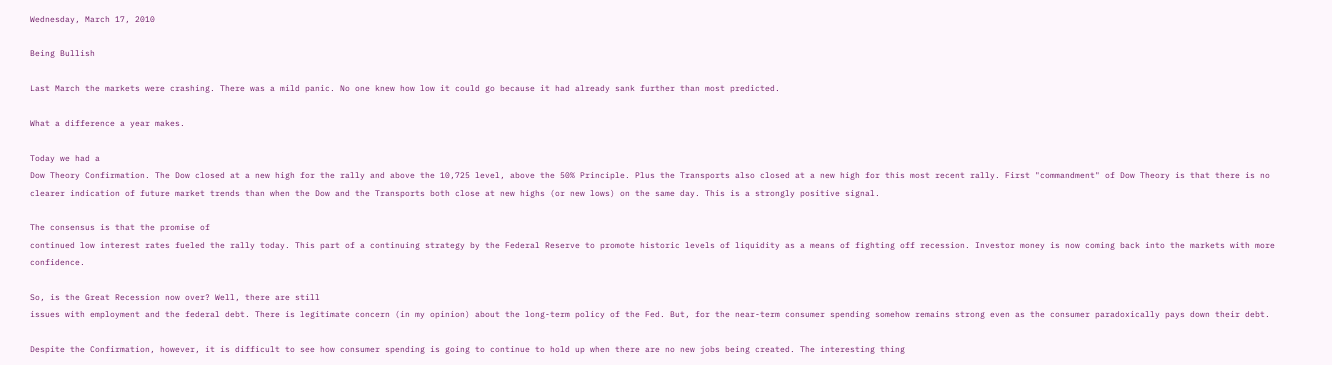Wednesday, March 17, 2010

Being Bullish

Last March the markets were crashing. There was a mild panic. No one knew how low it could go because it had already sank further than most predicted.

What a difference a year makes.

Today we had a
Dow Theory Confirmation. The Dow closed at a new high for the rally and above the 10,725 level, above the 50% Principle. Plus the Transports also closed at a new high for this most recent rally. First "commandment" of Dow Theory is that there is no clearer indication of future market trends than when the Dow and the Transports both close at new highs (or new lows) on the same day. This is a strongly positive signal.

The consensus is that the promise of
continued low interest rates fueled the rally today. This part of a continuing strategy by the Federal Reserve to promote historic levels of liquidity as a means of fighting off recession. Investor money is now coming back into the markets with more confidence.

So, is the Great Recession now over? Well, there are still
issues with employment and the federal debt. There is legitimate concern (in my opinion) about the long-term policy of the Fed. But, for the near-term consumer spending somehow remains strong even as the consumer paradoxically pays down their debt.

Despite the Confirmation, however, it is difficult to see how consumer spending is going to continue to hold up when there are no new jobs being created. The interesting thing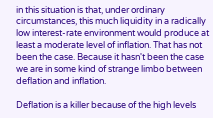in this situation is that, under ordinary circumstances, this much liquidity in a radically low interest-rate environment would produce at least a moderate level of inflation. That has not been the case. Because it hasn't been the case we are in some kind of strange limbo between deflation and inflation.

Deflation is a killer because of the high levels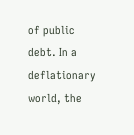of public debt. In a deflationary world, the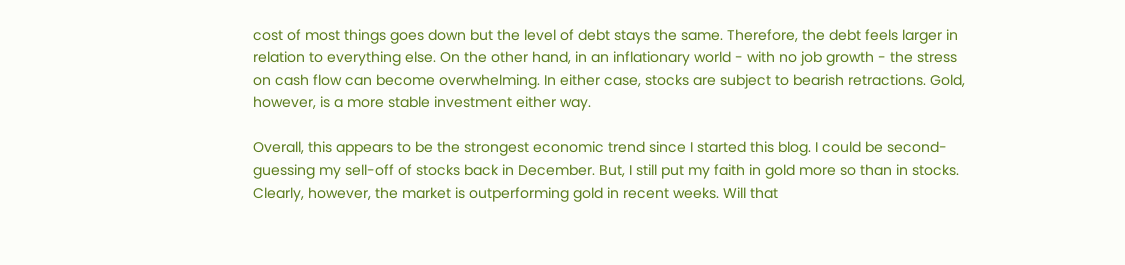cost of most things goes down but the level of debt stays the same. Therefore, the debt feels larger in relation to everything else. On the other hand, in an inflationary world - with no job growth - the stress on cash flow can become overwhelming. In either case, stocks are subject to bearish retractions. Gold, however, is a more stable investment either way.

Overall, this appears to be the strongest economic trend since I started this blog. I could be second-guessing my sell-off of stocks back in December. But, I still put my faith in gold more so than in stocks. Clearly, however, the market is outperforming gold in recent weeks. Will that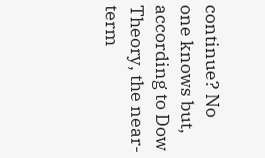continue? No one knows but, according to Dow Theory, the near-term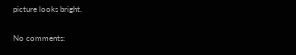picture looks bright.

No comments: